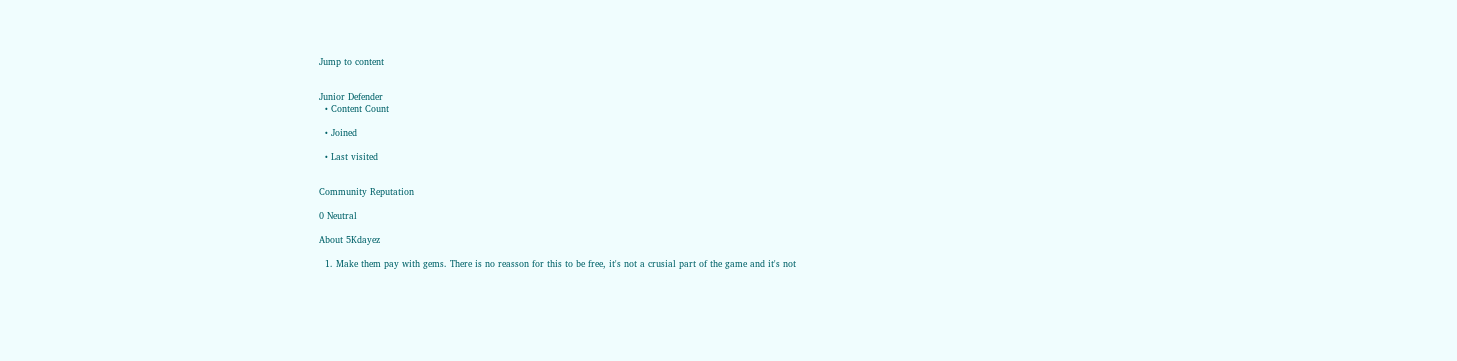Jump to content


Junior Defender
  • Content Count

  • Joined

  • Last visited


Community Reputation

0 Neutral

About 5Kdayez

  1. Make them pay with gems. There is no reasson for this to be free, it's not a crusial part of the game and it's not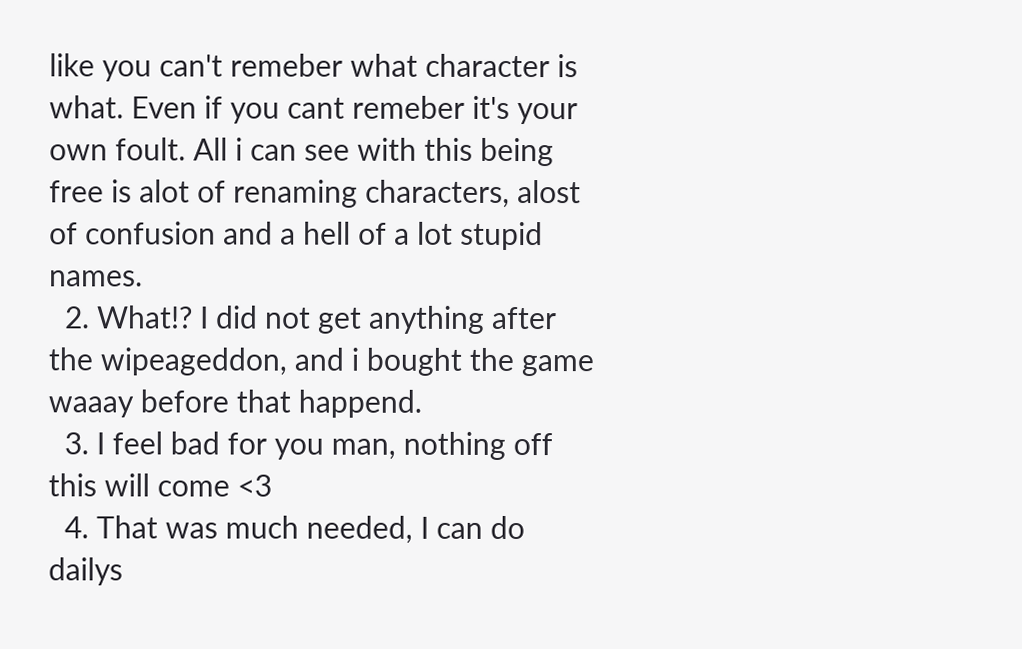like you can't remeber what character is what. Even if you cant remeber it's your own foult. All i can see with this being free is alot of renaming characters, alost of confusion and a hell of a lot stupid names.
  2. What!? I did not get anything after the wipeageddon, and i bought the game waaay before that happend.
  3. I feel bad for you man, nothing off this will come <3
  4. That was much needed, I can do dailys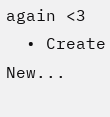again <3
  • Create New...